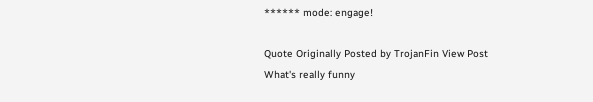****** mode: engage!

Quote Originally Posted by TrojanFin View Post
What's really funny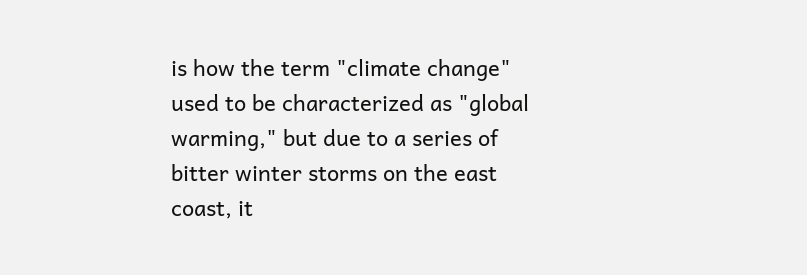is how the term "climate change" used to be characterized as "global warming," but due to a series of bitter winter storms on the east coast, it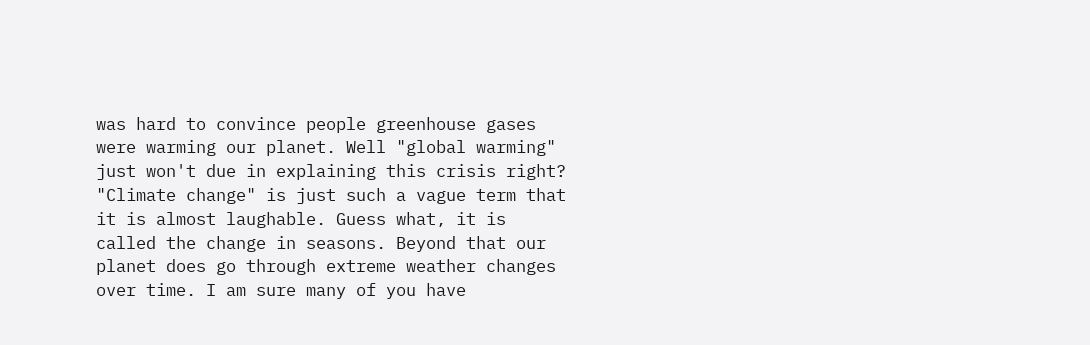was hard to convince people greenhouse gases were warming our planet. Well "global warming" just won't due in explaining this crisis right? "Climate change" is just such a vague term that it is almost laughable. Guess what, it is called the change in seasons. Beyond that our planet does go through extreme weather changes over time. I am sure many of you have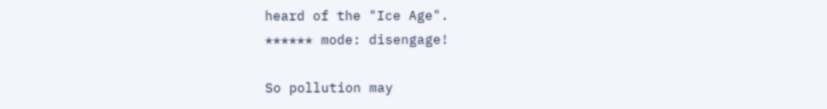heard of the "Ice Age".
****** mode: disengage!

So pollution may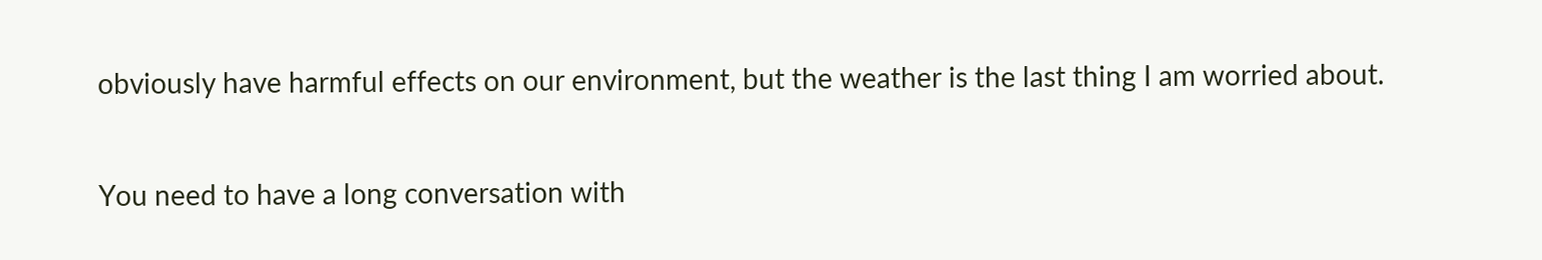obviously have harmful effects on our environment, but the weather is the last thing I am worried about.

You need to have a long conversation with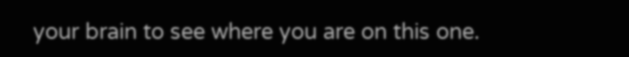your brain to see where you are on this one.